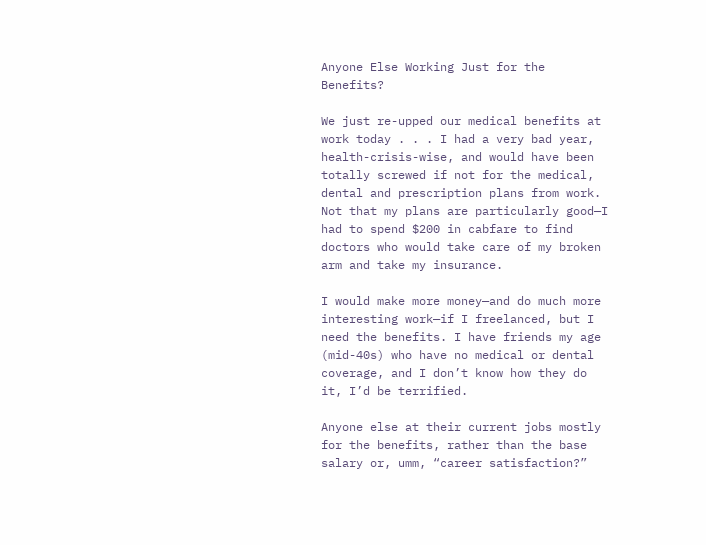Anyone Else Working Just for the Benefits?

We just re-upped our medical benefits at work today . . . I had a very bad year, health-crisis-wise, and would have been totally screwed if not for the medical, dental and prescription plans from work. Not that my plans are particularly good—I had to spend $200 in cabfare to find doctors who would take care of my broken arm and take my insurance.

I would make more money—and do much more interesting work—if I freelanced, but I need the benefits. I have friends my age (mid-40s) who have no medical or dental coverage, and I don’t know how they do it, I’d be terrified.

Anyone else at their current jobs mostly for the benefits, rather than the base salary or, umm, “career satisfaction?”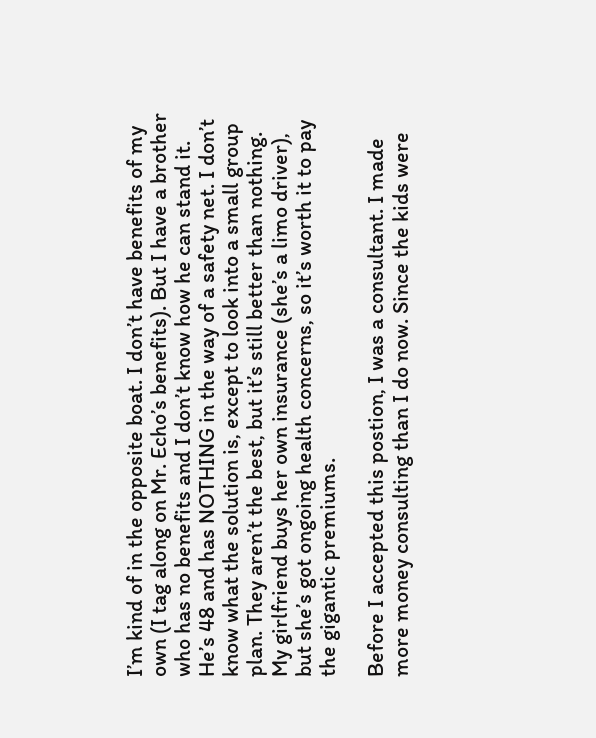I’m kind of in the opposite boat. I don’t have benefits of my own (I tag along on Mr. Echo’s benefits). But I have a brother who has no benefits and I don’t know how he can stand it. He’s 48 and has NOTHING in the way of a safety net. I don’t know what the solution is, except to look into a small group plan. They aren’t the best, but it’s still better than nothing. My girlfriend buys her own insurance (she’s a limo driver), but she’s got ongoing health concerns, so it’s worth it to pay the gigantic premiums.

Before I accepted this postion, I was a consultant. I made more money consulting than I do now. Since the kids were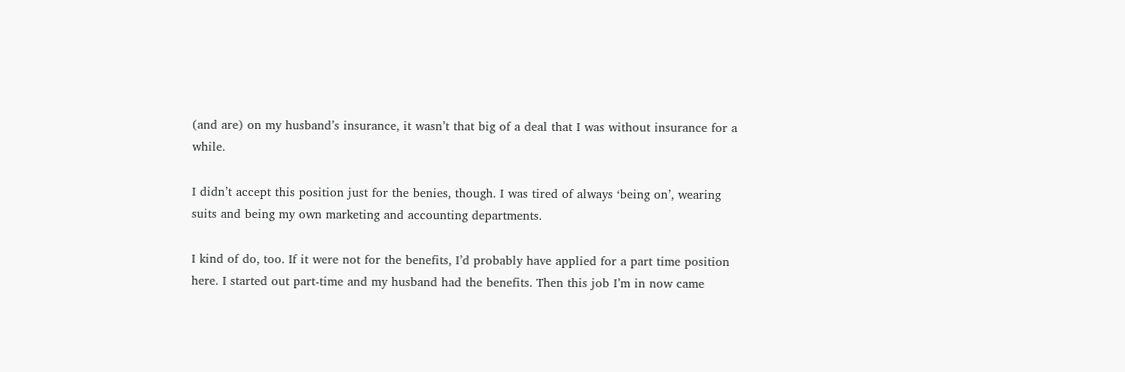(and are) on my husband’s insurance, it wasn’t that big of a deal that I was without insurance for a while.

I didn’t accept this position just for the benies, though. I was tired of always ‘being on’, wearing suits and being my own marketing and accounting departments.

I kind of do, too. If it were not for the benefits, I’d probably have applied for a part time position here. I started out part-time and my husband had the benefits. Then this job I’m in now came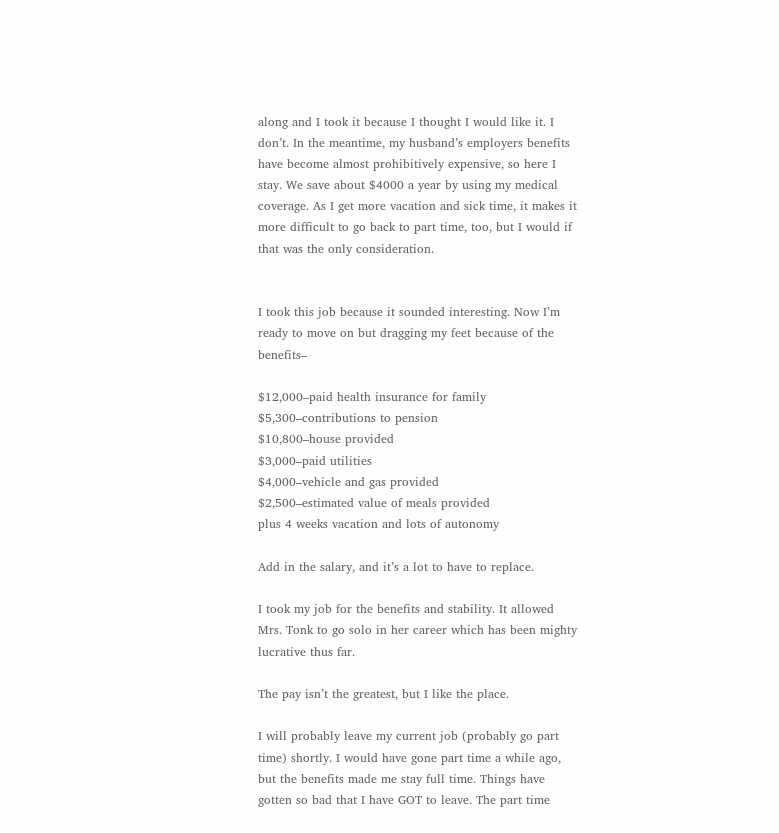along and I took it because I thought I would like it. I don’t. In the meantime, my husband’s employers benefits have become almost prohibitively expensive, so here I stay. We save about $4000 a year by using my medical coverage. As I get more vacation and sick time, it makes it more difficult to go back to part time, too, but I would if that was the only consideration.


I took this job because it sounded interesting. Now I’m ready to move on but dragging my feet because of the benefits–

$12,000–paid health insurance for family
$5,300–contributions to pension
$10,800–house provided
$3,000–paid utilities
$4,000–vehicle and gas provided
$2,500–estimated value of meals provided
plus 4 weeks vacation and lots of autonomy

Add in the salary, and it’s a lot to have to replace.

I took my job for the benefits and stability. It allowed Mrs. Tonk to go solo in her career which has been mighty lucrative thus far.

The pay isn’t the greatest, but I like the place.

I will probably leave my current job (probably go part time) shortly. I would have gone part time a while ago, but the benefits made me stay full time. Things have gotten so bad that I have GOT to leave. The part time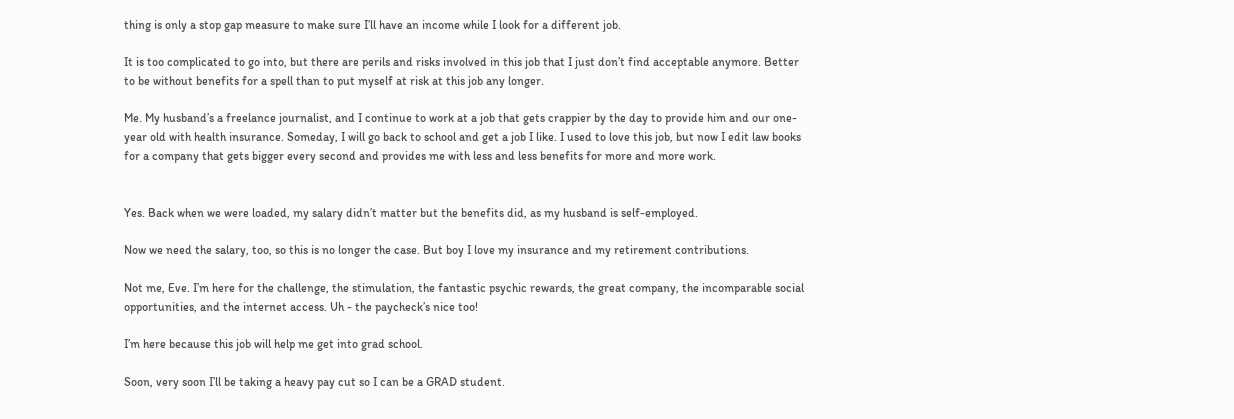thing is only a stop gap measure to make sure I’ll have an income while I look for a different job.

It is too complicated to go into, but there are perils and risks involved in this job that I just don’t find acceptable anymore. Better to be without benefits for a spell than to put myself at risk at this job any longer.

Me. My husband’s a freelance journalist, and I continue to work at a job that gets crappier by the day to provide him and our one-year old with health insurance. Someday, I will go back to school and get a job I like. I used to love this job, but now I edit law books for a company that gets bigger every second and provides me with less and less benefits for more and more work.


Yes. Back when we were loaded, my salary didn’t matter but the benefits did, as my husband is self-employed.

Now we need the salary, too, so this is no longer the case. But boy I love my insurance and my retirement contributions.

Not me, Eve. I’m here for the challenge, the stimulation, the fantastic psychic rewards, the great company, the incomparable social opportunities, and the internet access. Uh - the paycheck’s nice too!

I’m here because this job will help me get into grad school.

Soon, very soon I’ll be taking a heavy pay cut so I can be a GRAD student.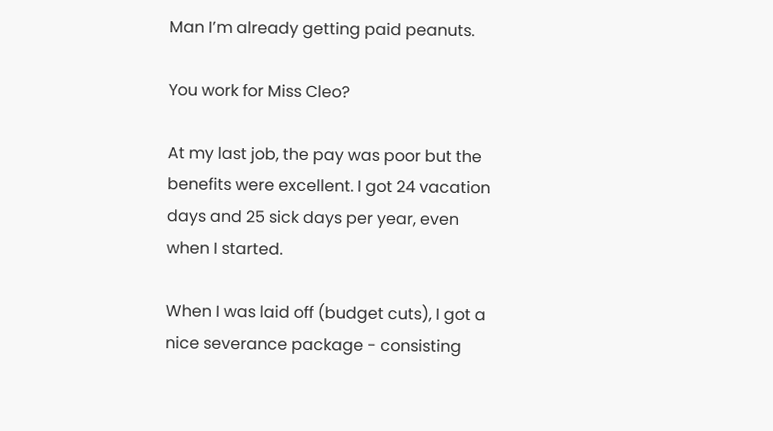Man I’m already getting paid peanuts.

You work for Miss Cleo?

At my last job, the pay was poor but the benefits were excellent. I got 24 vacation days and 25 sick days per year, even when I started.

When I was laid off (budget cuts), I got a nice severance package - consisting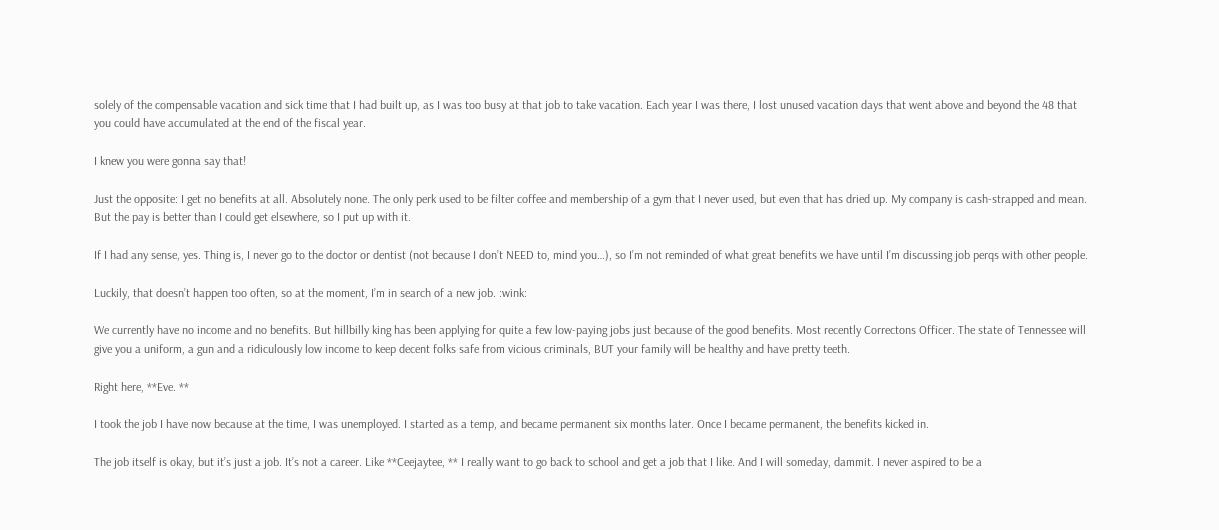solely of the compensable vacation and sick time that I had built up, as I was too busy at that job to take vacation. Each year I was there, I lost unused vacation days that went above and beyond the 48 that you could have accumulated at the end of the fiscal year.

I knew you were gonna say that!

Just the opposite: I get no benefits at all. Absolutely none. The only perk used to be filter coffee and membership of a gym that I never used, but even that has dried up. My company is cash-strapped and mean. But the pay is better than I could get elsewhere, so I put up with it.

If I had any sense, yes. Thing is, I never go to the doctor or dentist (not because I don’t NEED to, mind you…), so I’m not reminded of what great benefits we have until I’m discussing job perqs with other people.

Luckily, that doesn’t happen too often, so at the moment, I’m in search of a new job. :wink:

We currently have no income and no benefits. But hillbilly king has been applying for quite a few low-paying jobs just because of the good benefits. Most recently Correctons Officer. The state of Tennessee will give you a uniform, a gun and a ridiculously low income to keep decent folks safe from vicious criminals, BUT your family will be healthy and have pretty teeth.

Right here, **Eve. **

I took the job I have now because at the time, I was unemployed. I started as a temp, and became permanent six months later. Once I became permanent, the benefits kicked in.

The job itself is okay, but it’s just a job. It’s not a career. Like **Ceejaytee, ** I really want to go back to school and get a job that I like. And I will someday, dammit. I never aspired to be a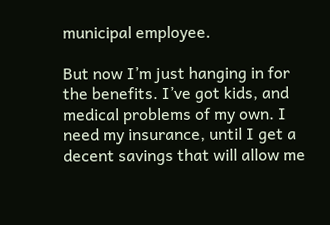municipal employee.

But now I’m just hanging in for the benefits. I’ve got kids, and medical problems of my own. I need my insurance, until I get a decent savings that will allow me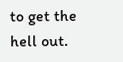to get the hell out.